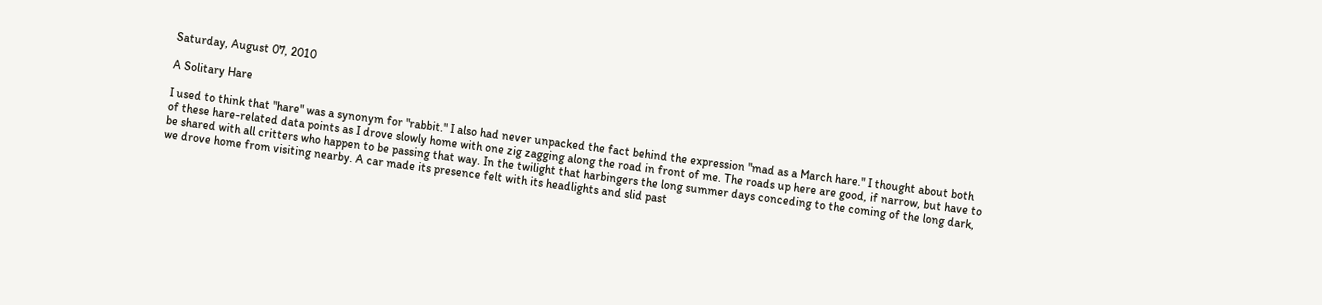Saturday, August 07, 2010

A Solitary Hare

I used to think that "hare" was a synonym for "rabbit." I also had never unpacked the fact behind the expression "mad as a March hare." I thought about both of these hare-related data points as I drove slowly home with one zig zagging along the road in front of me. The roads up here are good, if narrow, but have to be shared with all critters who happen to be passing that way. In the twilight that harbingers the long summer days conceding to the coming of the long dark, we drove home from visiting nearby. A car made its presence felt with its headlights and slid past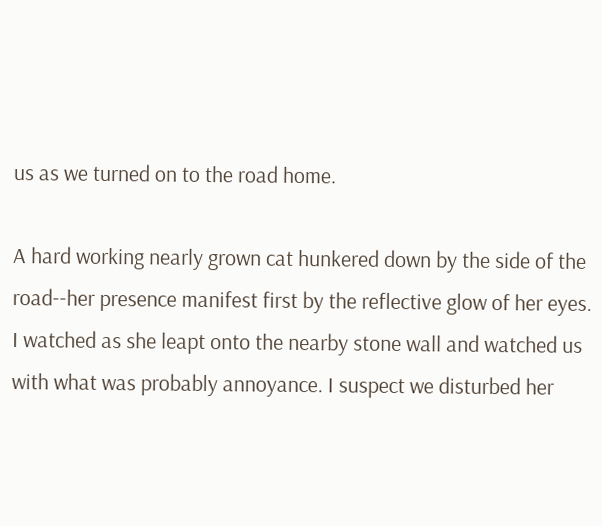us as we turned on to the road home.

A hard working nearly grown cat hunkered down by the side of the road--her presence manifest first by the reflective glow of her eyes. I watched as she leapt onto the nearby stone wall and watched us with what was probably annoyance. I suspect we disturbed her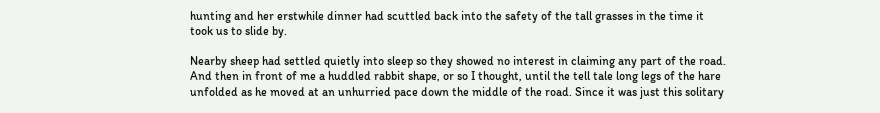hunting and her erstwhile dinner had scuttled back into the safety of the tall grasses in the time it took us to slide by.

Nearby sheep had settled quietly into sleep so they showed no interest in claiming any part of the road. And then in front of me a huddled rabbit shape, or so I thought, until the tell tale long legs of the hare unfolded as he moved at an unhurried pace down the middle of the road. Since it was just this solitary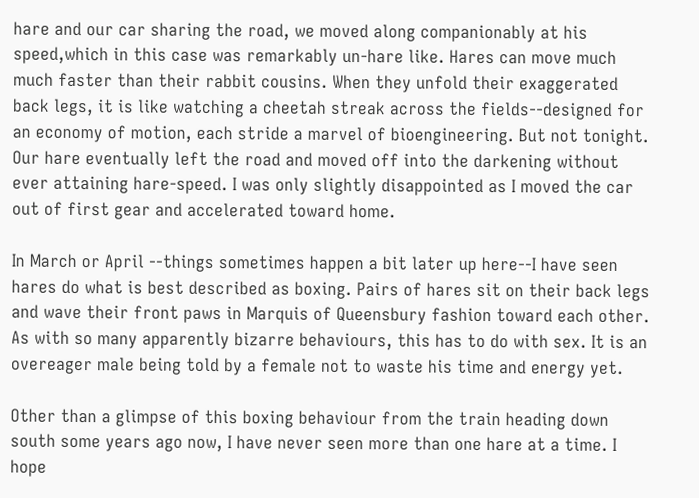hare and our car sharing the road, we moved along companionably at his speed,which in this case was remarkably un-hare like. Hares can move much much faster than their rabbit cousins. When they unfold their exaggerated back legs, it is like watching a cheetah streak across the fields--designed for an economy of motion, each stride a marvel of bioengineering. But not tonight. Our hare eventually left the road and moved off into the darkening without ever attaining hare-speed. I was only slightly disappointed as I moved the car out of first gear and accelerated toward home.

In March or April --things sometimes happen a bit later up here--I have seen hares do what is best described as boxing. Pairs of hares sit on their back legs and wave their front paws in Marquis of Queensbury fashion toward each other. As with so many apparently bizarre behaviours, this has to do with sex. It is an overeager male being told by a female not to waste his time and energy yet.

Other than a glimpse of this boxing behaviour from the train heading down south some years ago now, I have never seen more than one hare at a time. I hope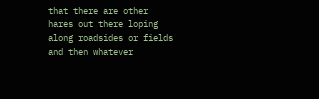that there are other hares out there loping along roadsides or fields and then whatever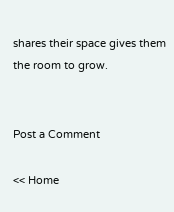shares their space gives them the room to grow.


Post a Comment

<< Home